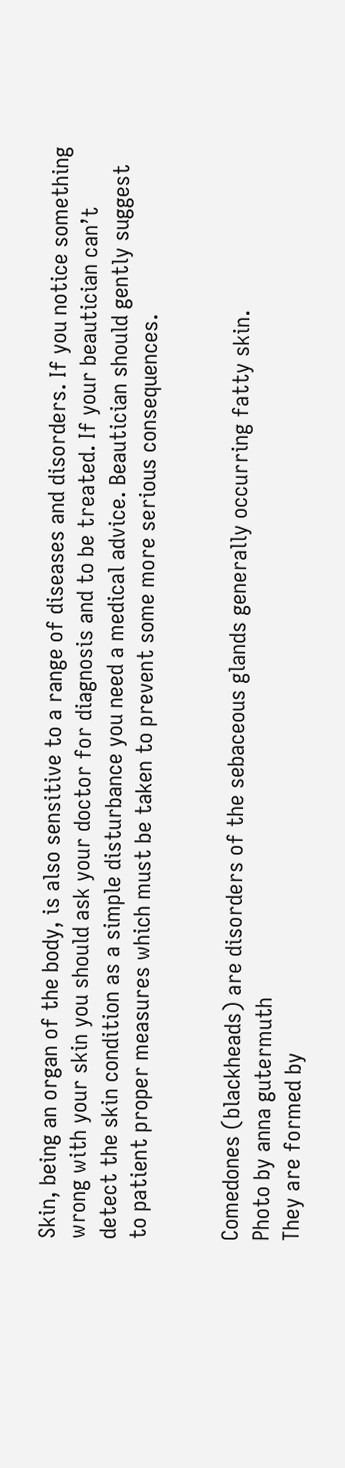Skin, being an organ of the body, is also sensitive to a range of diseases and disorders. If you notice something wrong with your skin you should ask your doctor for diagnosis and to be treated. If your beautician can’t detect the skin condition as a simple disturbance you need a medical advice. Beautician should gently suggest to patient proper measures which must be taken to prevent some more serious consequences.


Comedones (blackheads) are disorders of the sebaceous glands generally occurring fatty skin.
Photo by anna gutermuth
They are formed by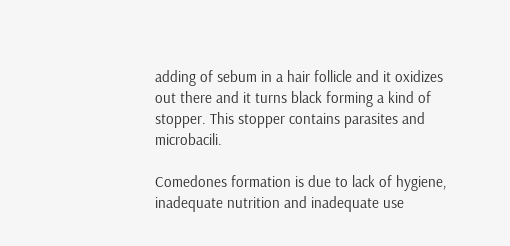adding of sebum in a hair follicle and it oxidizes out there and it turns black forming a kind of stopper. This stopper contains parasites and microbacili.

Comedones formation is due to lack of hygiene, inadequate nutrition and inadequate use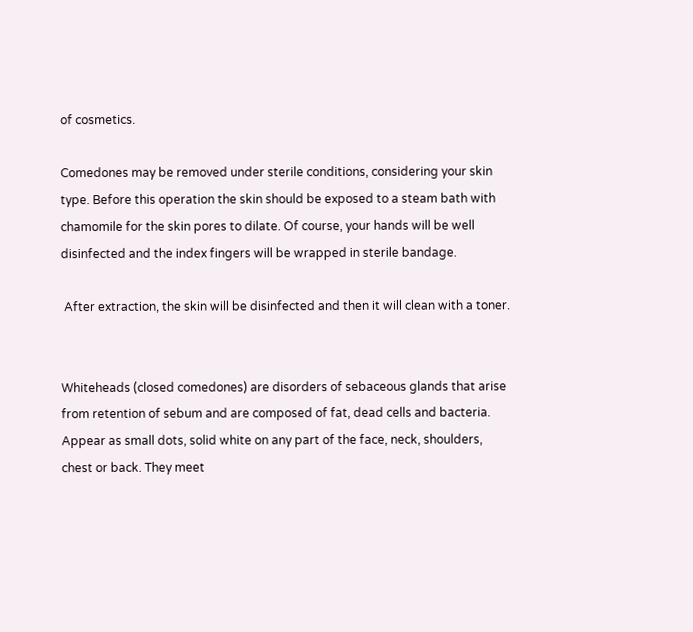of cosmetics.

Comedones may be removed under sterile conditions, considering your skin type. Before this operation the skin should be exposed to a steam bath with chamomile for the skin pores to dilate. Of course, your hands will be well disinfected and the index fingers will be wrapped in sterile bandage.

 After extraction, the skin will be disinfected and then it will clean with a toner.


Whiteheads (closed comedones) are disorders of sebaceous glands that arise from retention of sebum and are composed of fat, dead cells and bacteria. Appear as small dots, solid white on any part of the face, neck, shoulders, chest or back. They meet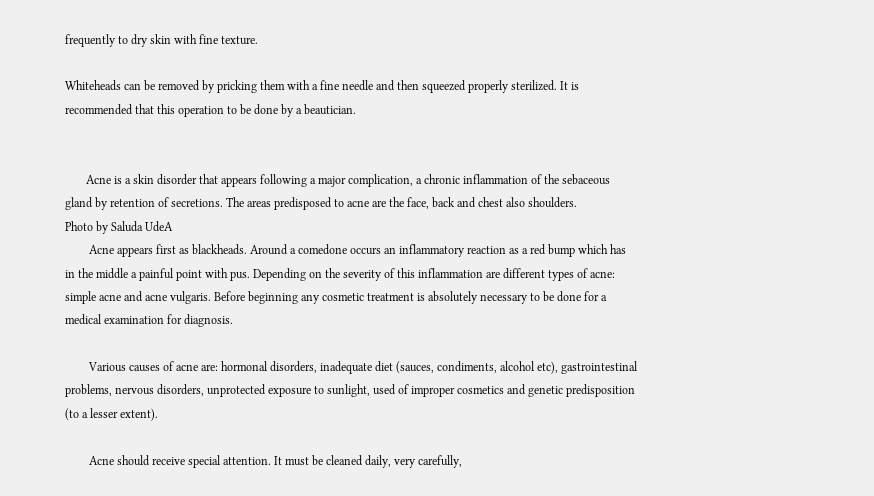frequently to dry skin with fine texture.

Whiteheads can be removed by pricking them with a fine needle and then squeezed properly sterilized. It is recommended that this operation to be done by a beautician.


       Acne is a skin disorder that appears following a major complication, a chronic inflammation of the sebaceous gland by retention of secretions. The areas predisposed to acne are the face, back and chest also shoulders.
Photo by Saluda UdeA
        Acne appears first as blackheads. Around a comedone occurs an inflammatory reaction as a red bump which has in the middle a painful point with pus. Depending on the severity of this inflammation are different types of acne: simple acne and acne vulgaris. Before beginning any cosmetic treatment is absolutely necessary to be done for a medical examination for diagnosis.

        Various causes of acne are: hormonal disorders, inadequate diet (sauces, condiments, alcohol etc), gastrointestinal problems, nervous disorders, unprotected exposure to sunlight, used of improper cosmetics and genetic predisposition (to a lesser extent).

        Acne should receive special attention. It must be cleaned daily, very carefully,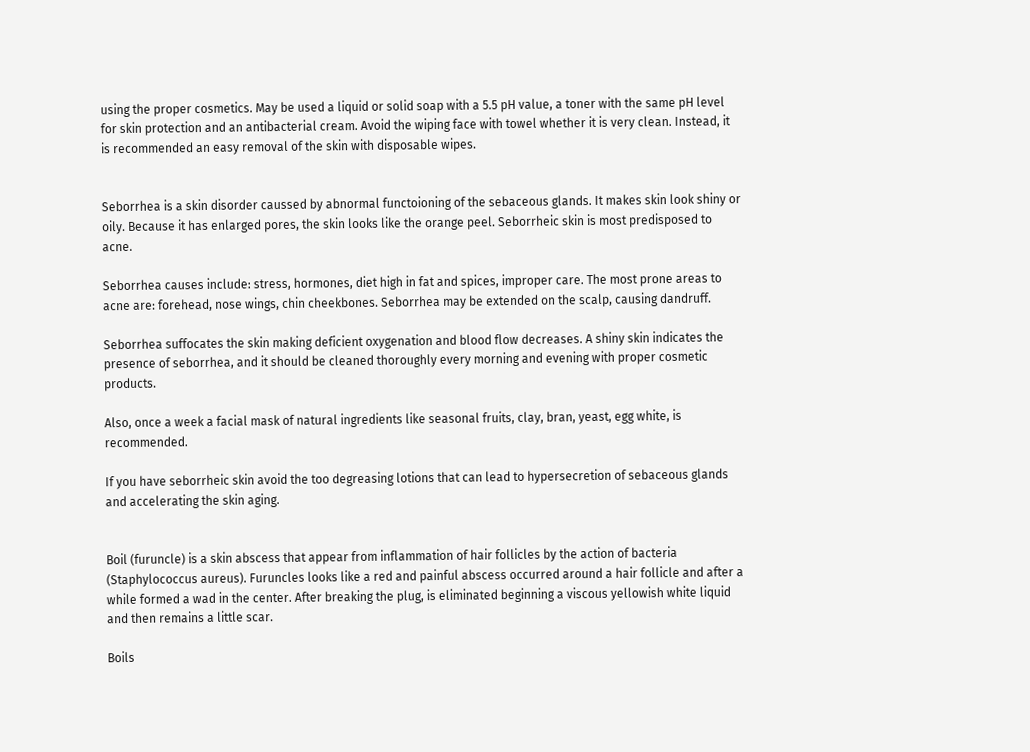using the proper cosmetics. May be used a liquid or solid soap with a 5.5 pH value, a toner with the same pH level for skin protection and an antibacterial cream. Avoid the wiping face with towel whether it is very clean. Instead, it is recommended an easy removal of the skin with disposable wipes.


Seborrhea is a skin disorder caussed by abnormal functoioning of the sebaceous glands. It makes skin look shiny or oily. Because it has enlarged pores, the skin looks like the orange peel. Seborrheic skin is most predisposed to acne.

Seborrhea causes include: stress, hormones, diet high in fat and spices, improper care. The most prone areas to acne are: forehead, nose wings, chin cheekbones. Seborrhea may be extended on the scalp, causing dandruff.

Seborrhea suffocates the skin making deficient oxygenation and blood flow decreases. A shiny skin indicates the presence of seborrhea, and it should be cleaned thoroughly every morning and evening with proper cosmetic products.

Also, once a week a facial mask of natural ingredients like seasonal fruits, clay, bran, yeast, egg white, is recommended.

If you have seborrheic skin avoid the too degreasing lotions that can lead to hypersecretion of sebaceous glands and accelerating the skin aging.


Boil (furuncle) is a skin abscess that appear from inflammation of hair follicles by the action of bacteria (Staphylococcus aureus). Furuncles looks like a red and painful abscess occurred around a hair follicle and after a while formed a wad in the center. After breaking the plug, is eliminated beginning a viscous yellowish white liquid and then remains a little scar.

Boils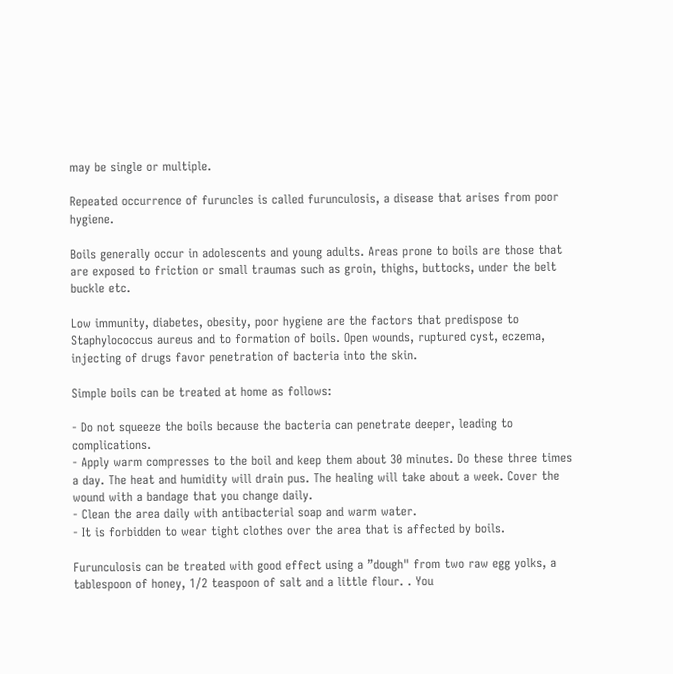may be single or multiple.

Repeated occurrence of furuncles is called furunculosis, a disease that arises from poor hygiene.

Boils generally occur in adolescents and young adults. Areas prone to boils are those that are exposed to friction or small traumas such as groin, thighs, buttocks, under the belt buckle etc.

Low immunity, diabetes, obesity, poor hygiene are the factors that predispose to Staphylococcus aureus and to formation of boils. Open wounds, ruptured cyst, eczema, injecting of drugs favor penetration of bacteria into the skin.

Simple boils can be treated at home as follows:

- Do not squeeze the boils because the bacteria can penetrate deeper, leading to complications.
- Apply warm compresses to the boil and keep them about 30 minutes. Do these three times a day. The heat and humidity will drain pus. The healing will take about a week. Cover the wound with a bandage that you change daily.
- Clean the area daily with antibacterial soap and warm water.
- It is forbidden to wear tight clothes over the area that is affected by boils.

Furunculosis can be treated with good effect using a ”dough" from two raw egg yolks, a tablespoon of honey, 1/2 teaspoon of salt and a little flour. . You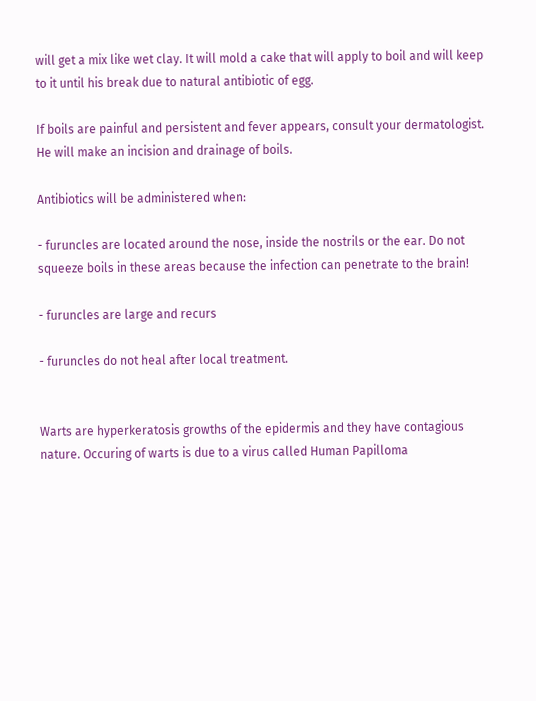will get a mix like wet clay. It will mold a cake that will apply to boil and will keep to it until his break due to natural antibiotic of egg.

If boils are painful and persistent and fever appears, consult your dermatologist. He will make an incision and drainage of boils.

Antibiotics will be administered when:

- furuncles are located around the nose, inside the nostrils or the ear. Do not squeeze boils in these areas because the infection can penetrate to the brain!

- furuncles are large and recurs

- furuncles do not heal after local treatment.


Warts are hyperkeratosis growths of the epidermis and they have contagious nature. Occuring of warts is due to a virus called Human Papilloma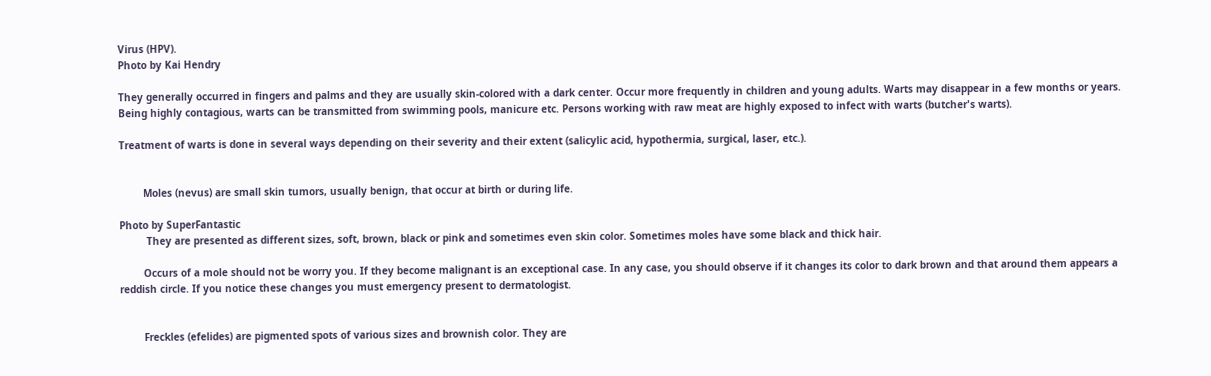Virus (HPV).
Photo by Kai Hendry

They generally occurred in fingers and palms and they are usually skin-colored with a dark center. Occur more frequently in children and young adults. Warts may disappear in a few months or years. Being highly contagious, warts can be transmitted from swimming pools, manicure etc. Persons working with raw meat are highly exposed to infect with warts (butcher's warts).

Treatment of warts is done in several ways depending on their severity and their extent (salicylic acid, hypothermia, surgical, laser, etc.).


        Moles (nevus) are small skin tumors, usually benign, that occur at birth or during life.

Photo by SuperFantastic
         They are presented as different sizes, soft, brown, black or pink and sometimes even skin color. Sometimes moles have some black and thick hair.

        Occurs of a mole should not be worry you. If they become malignant is an exceptional case. In any case, you should observe if it changes its color to dark brown and that around them appears a reddish circle. If you notice these changes you must emergency present to dermatologist.


        Freckles (efelides) are pigmented spots of various sizes and brownish color. They are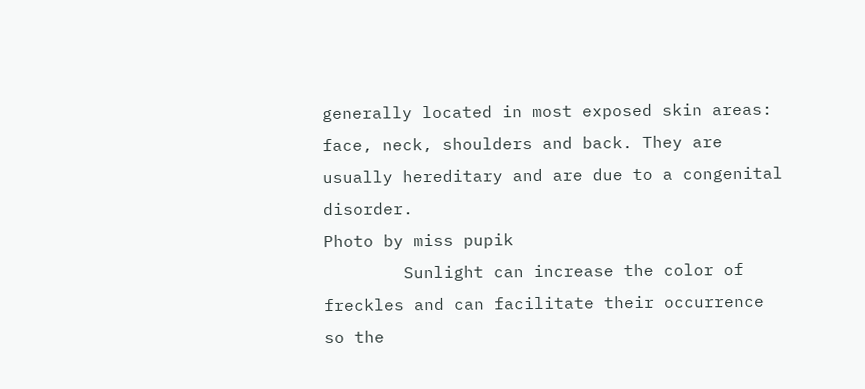generally located in most exposed skin areas: face, neck, shoulders and back. They are usually hereditary and are due to a congenital disorder.
Photo by miss pupik
        Sunlight can increase the color of freckles and can facilitate their occurrence so the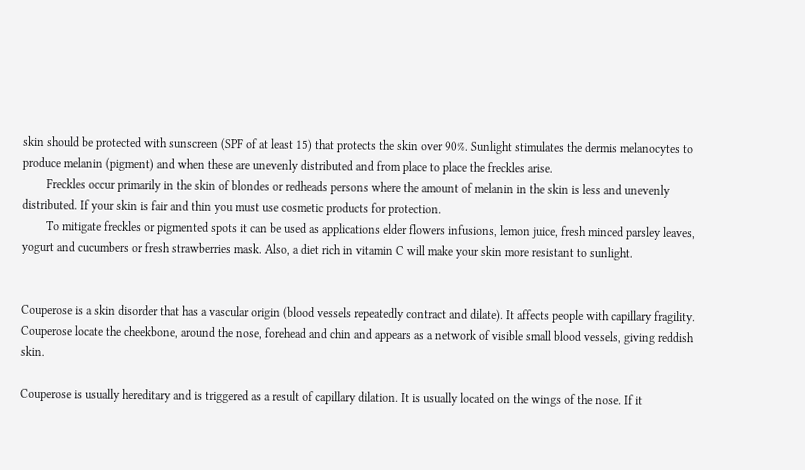skin should be protected with sunscreen (SPF of at least 15) that protects the skin over 90%. Sunlight stimulates the dermis melanocytes to produce melanin (pigment) and when these are unevenly distributed and from place to place the freckles arise.
        Freckles occur primarily in the skin of blondes or redheads persons where the amount of melanin in the skin is less and unevenly distributed. If your skin is fair and thin you must use cosmetic products for protection.
        To mitigate freckles or pigmented spots it can be used as applications elder flowers infusions, lemon juice, fresh minced parsley leaves, yogurt and cucumbers or fresh strawberries mask. Also, a diet rich in vitamin C will make your skin more resistant to sunlight.


Couperose is a skin disorder that has a vascular origin (blood vessels repeatedly contract and dilate). It affects people with capillary fragility. Couperose locate the cheekbone, around the nose, forehead and chin and appears as a network of visible small blood vessels, giving reddish skin.

Couperose is usually hereditary and is triggered as a result of capillary dilation. It is usually located on the wings of the nose. If it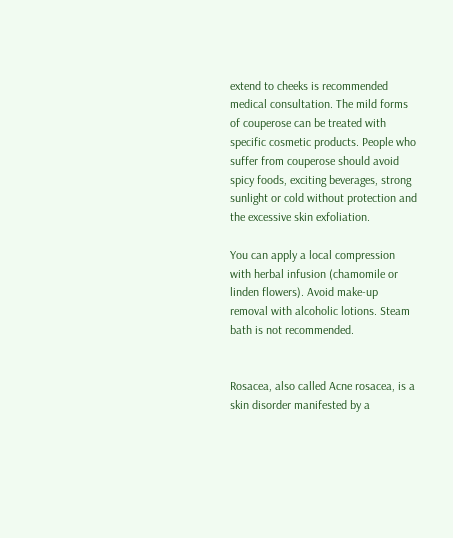extend to cheeks is recommended medical consultation. The mild forms of couperose can be treated with specific cosmetic products. People who suffer from couperose should avoid spicy foods, exciting beverages, strong sunlight or cold without protection and the excessive skin exfoliation.

You can apply a local compression with herbal infusion (chamomile or linden flowers). Avoid make-up removal with alcoholic lotions. Steam bath is not recommended.


Rosacea, also called Acne rosacea, is a skin disorder manifested by a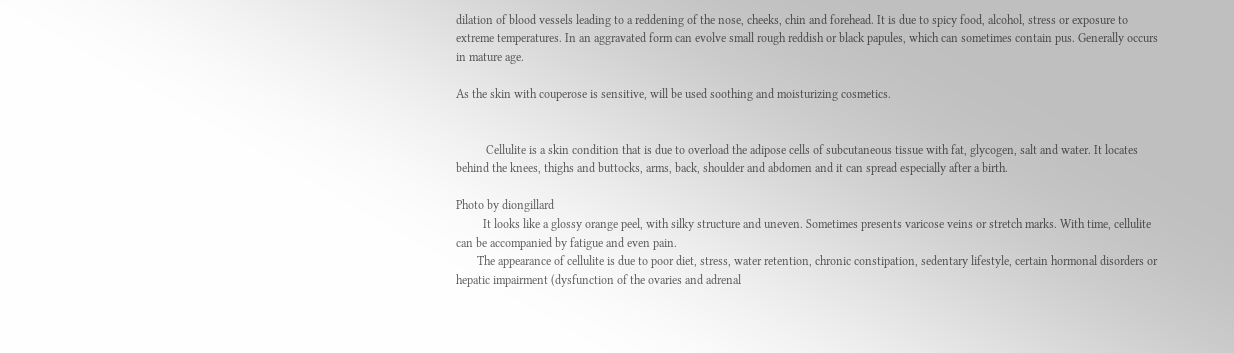dilation of blood vessels leading to a reddening of the nose, cheeks, chin and forehead. It is due to spicy food, alcohol, stress or exposure to extreme temperatures. In an aggravated form can evolve small rough reddish or black papules, which can sometimes contain pus. Generally occurs in mature age.

As the skin with couperose is sensitive, will be used soothing and moisturizing cosmetics.


          Cellulite is a skin condition that is due to overload the adipose cells of subcutaneous tissue with fat, glycogen, salt and water. It locates behind the knees, thighs and buttocks, arms, back, shoulder and abdomen and it can spread especially after a birth.

Photo by diongillard
         It looks like a glossy orange peel, with silky structure and uneven. Sometimes presents varicose veins or stretch marks. With time, cellulite can be accompanied by fatigue and even pain.
       The appearance of cellulite is due to poor diet, stress, water retention, chronic constipation, sedentary lifestyle, certain hormonal disorders or hepatic impairment (dysfunction of the ovaries and adrenal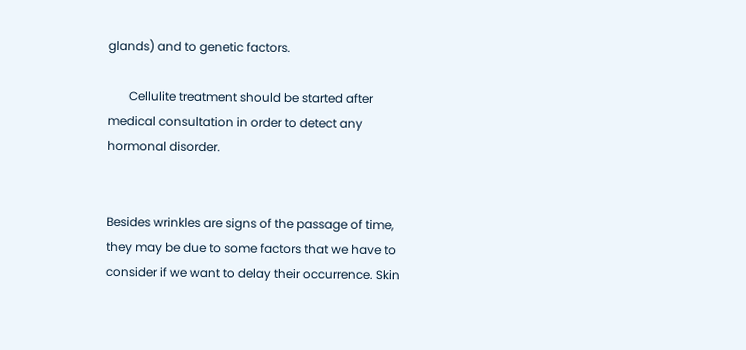glands) and to genetic factors.

       Cellulite treatment should be started after medical consultation in order to detect any hormonal disorder.


Besides wrinkles are signs of the passage of time, they may be due to some factors that we have to consider if we want to delay their occurrence. Skin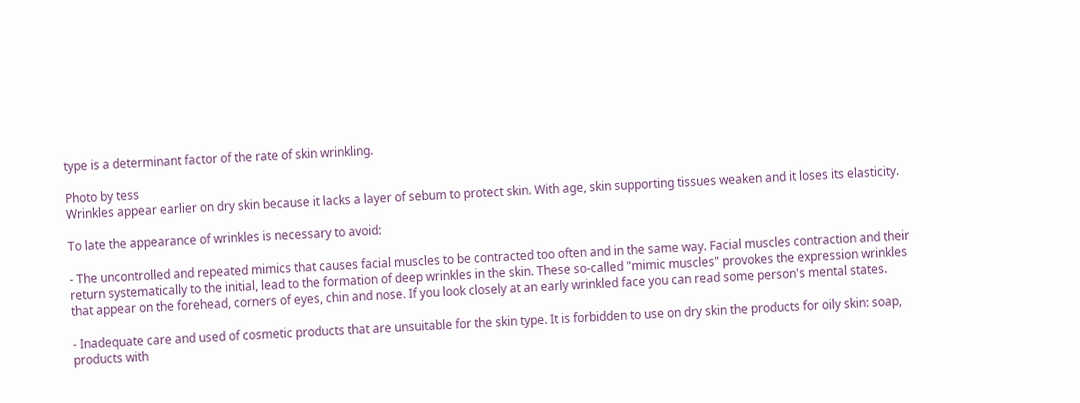type is a determinant factor of the rate of skin wrinkling.

Photo by tess
Wrinkles appear earlier on dry skin because it lacks a layer of sebum to protect skin. With age, skin supporting tissues weaken and it loses its elasticity.

To late the appearance of wrinkles is necessary to avoid:

- The uncontrolled and repeated mimics that causes facial muscles to be contracted too often and in the same way. Facial muscles contraction and their return systematically to the initial, lead to the formation of deep wrinkles in the skin. These so-called "mimic muscles" provokes the expression wrinkles that appear on the forehead, corners of eyes, chin and nose. If you look closely at an early wrinkled face you can read some person's mental states.

- Inadequate care and used of cosmetic products that are unsuitable for the skin type. It is forbidden to use on dry skin the products for oily skin: soap, products with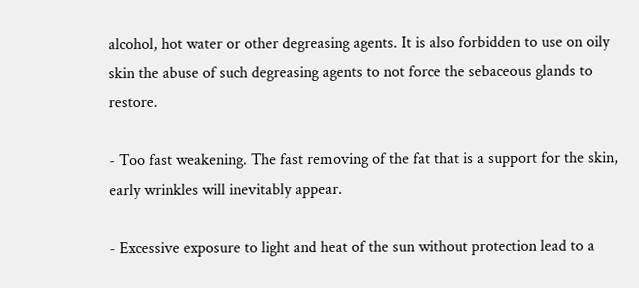alcohol, hot water or other degreasing agents. It is also forbidden to use on oily skin the abuse of such degreasing agents to not force the sebaceous glands to restore.

- Too fast weakening. The fast removing of the fat that is a support for the skin, early wrinkles will inevitably appear.

- Excessive exposure to light and heat of the sun without protection lead to a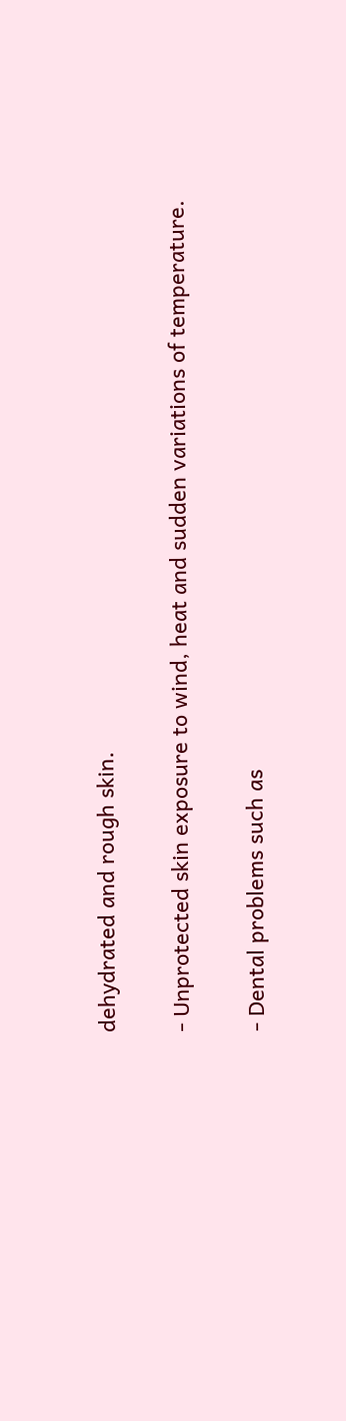dehydrated and rough skin.

- Unprotected skin exposure to wind, heat and sudden variations of temperature.

- Dental problems such as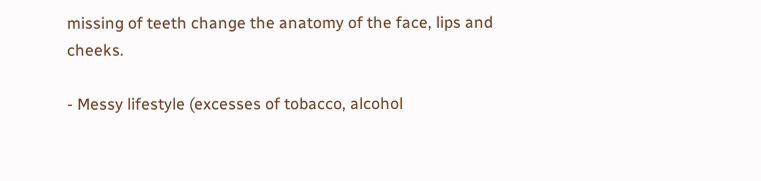missing of teeth change the anatomy of the face, lips and cheeks.

- Messy lifestyle (excesses of tobacco, alcohol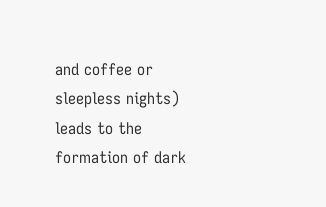and coffee or sleepless nights) leads to the formation of dark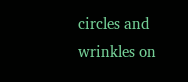circles and wrinkles on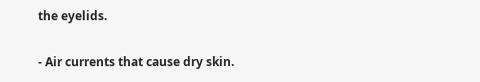the eyelids.

- Air currents that cause dry skin.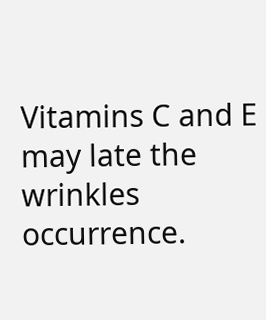Vitamins C and E may late the wrinkles occurrence.